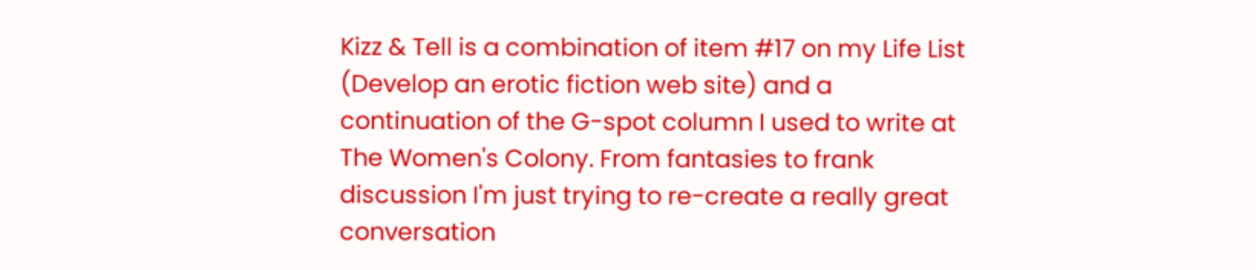Kizz & Tell is a combination of item #17 on my Life List (Develop an erotic fiction web site) and a continuation of the G-spot column I used to write at The Women's Colony. From fantasies to frank discussion I'm just trying to re-create a really great conversation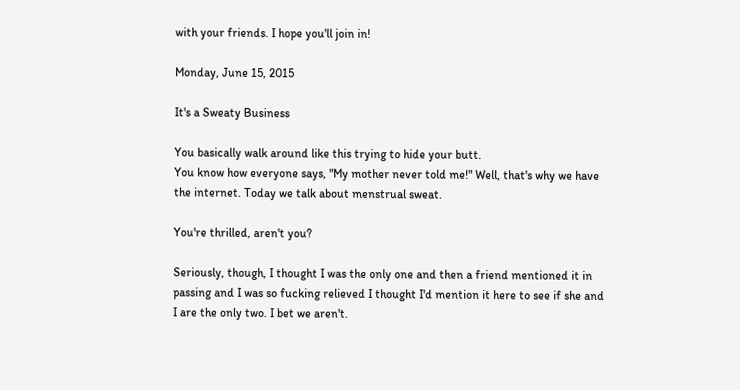with your friends. I hope you'll join in!

Monday, June 15, 2015

It's a Sweaty Business

You basically walk around like this trying to hide your butt.
You know how everyone says, "My mother never told me!" Well, that's why we have the internet. Today we talk about menstrual sweat.

You're thrilled, aren't you?

Seriously, though, I thought I was the only one and then a friend mentioned it in passing and I was so fucking relieved I thought I'd mention it here to see if she and I are the only two. I bet we aren't.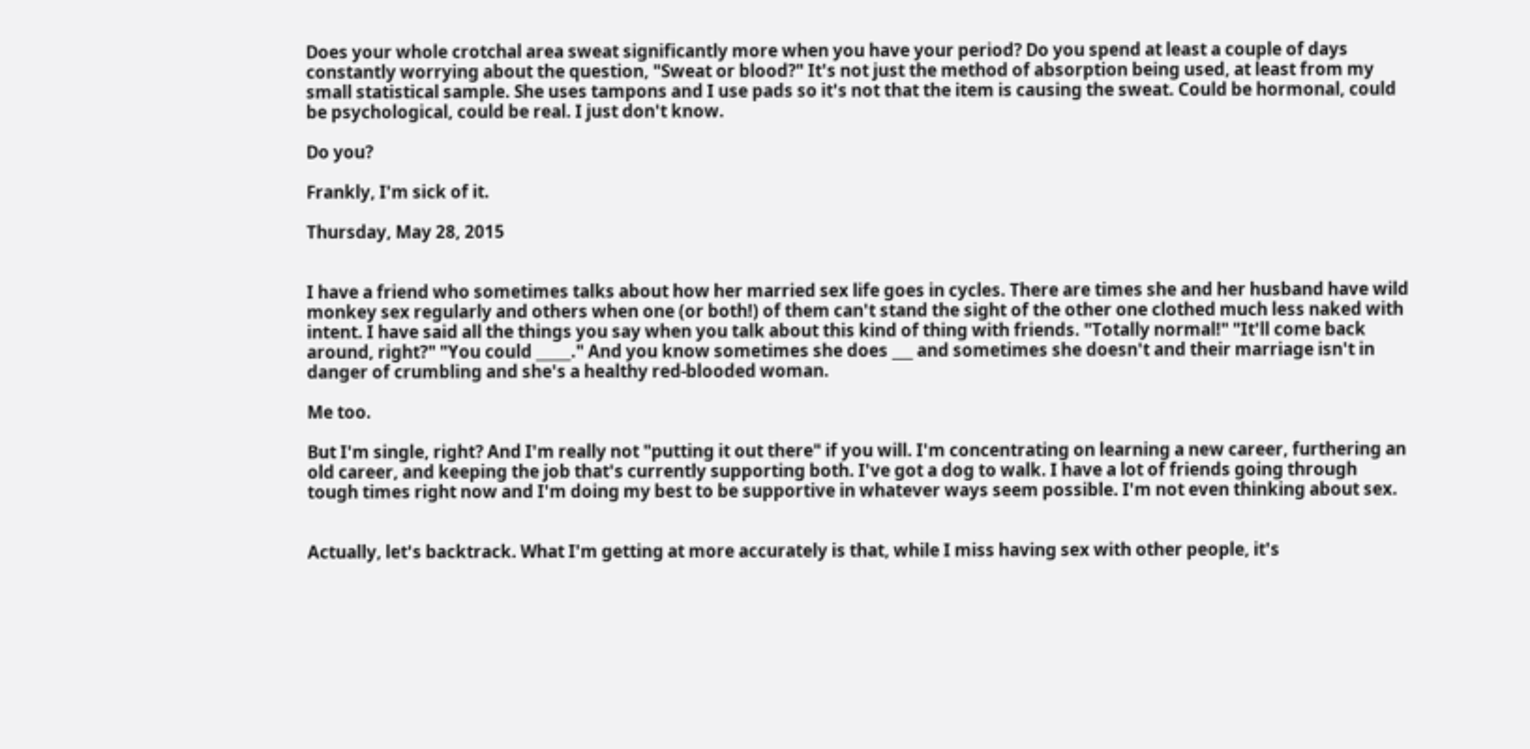Does your whole crotchal area sweat significantly more when you have your period? Do you spend at least a couple of days constantly worrying about the question, "Sweat or blood?" It's not just the method of absorption being used, at least from my small statistical sample. She uses tampons and I use pads so it's not that the item is causing the sweat. Could be hormonal, could be psychological, could be real. I just don't know.

Do you?

Frankly, I'm sick of it.

Thursday, May 28, 2015


I have a friend who sometimes talks about how her married sex life goes in cycles. There are times she and her husband have wild monkey sex regularly and others when one (or both!) of them can't stand the sight of the other one clothed much less naked with intent. I have said all the things you say when you talk about this kind of thing with friends. "Totally normal!" "It'll come back around, right?" "You could _____." And you know sometimes she does ___ and sometimes she doesn't and their marriage isn't in danger of crumbling and she's a healthy red-blooded woman.

Me too.

But I'm single, right? And I'm really not "putting it out there" if you will. I'm concentrating on learning a new career, furthering an old career, and keeping the job that's currently supporting both. I've got a dog to walk. I have a lot of friends going through tough times right now and I'm doing my best to be supportive in whatever ways seem possible. I'm not even thinking about sex.


Actually, let's backtrack. What I'm getting at more accurately is that, while I miss having sex with other people, it's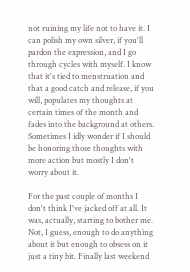not ruining my life not to have it. I can polish my own silver, if you'll pardon the expression, and I go through cycles with myself. I know that it's tied to menstruation and that a good catch and release, if you will, populates my thoughts at certain times of the month and fades into the background at others. Sometimes I idly wonder if I should be honoring those thoughts with more action but mostly I don't worry about it.

For the past couple of months I don't think I've jacked off at all. It was, actually, starting to bother me. Not, I guess, enough to do anything about it but enough to obsess on it just a tiny bit. Finally last weekend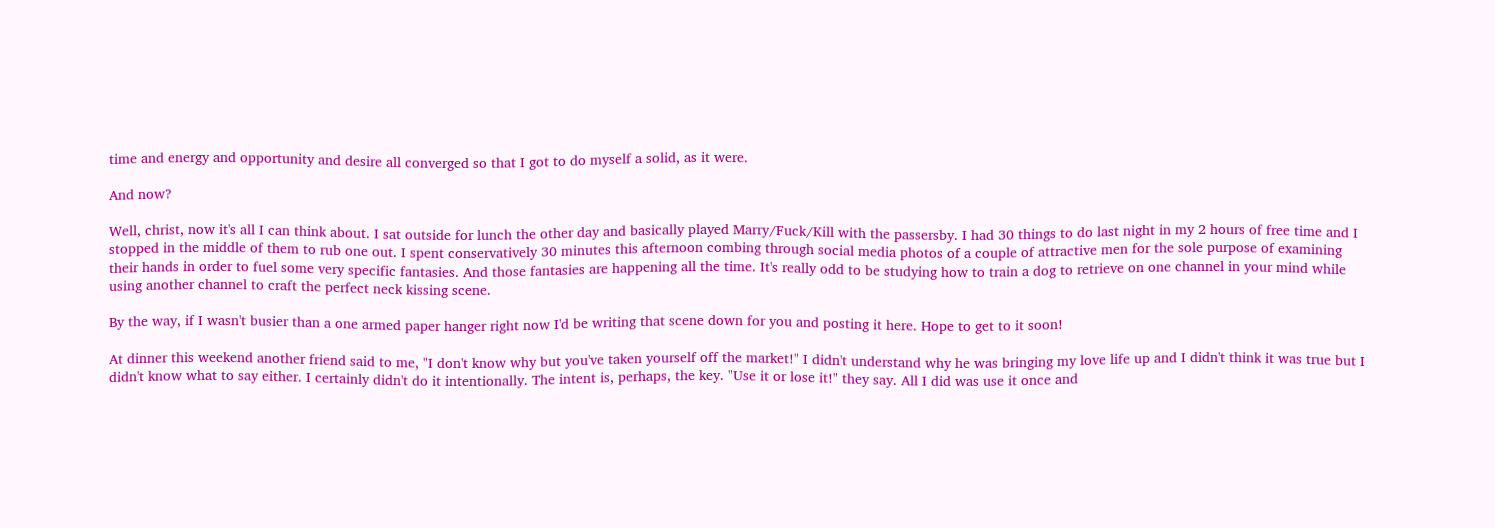time and energy and opportunity and desire all converged so that I got to do myself a solid, as it were.

And now?

Well, christ, now it's all I can think about. I sat outside for lunch the other day and basically played Marry/Fuck/Kill with the passersby. I had 30 things to do last night in my 2 hours of free time and I stopped in the middle of them to rub one out. I spent conservatively 30 minutes this afternoon combing through social media photos of a couple of attractive men for the sole purpose of examining their hands in order to fuel some very specific fantasies. And those fantasies are happening all the time. It's really odd to be studying how to train a dog to retrieve on one channel in your mind while using another channel to craft the perfect neck kissing scene.

By the way, if I wasn't busier than a one armed paper hanger right now I'd be writing that scene down for you and posting it here. Hope to get to it soon!

At dinner this weekend another friend said to me, "I don't know why but you've taken yourself off the market!" I didn't understand why he was bringing my love life up and I didn't think it was true but I didn't know what to say either. I certainly didn't do it intentionally. The intent is, perhaps, the key. "Use it or lose it!" they say. All I did was use it once and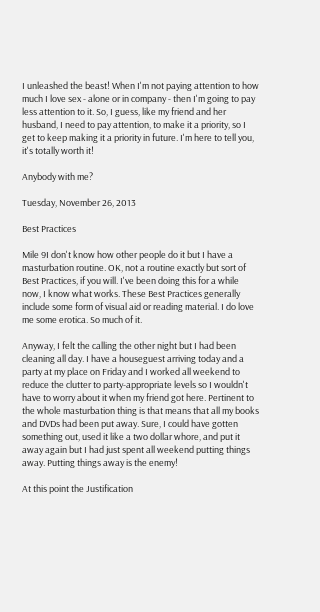I unleashed the beast! When I'm not paying attention to how much I love sex - alone or in company - then I'm going to pay less attention to it. So, I guess, like my friend and her husband, I need to pay attention, to make it a priority, so I get to keep making it a priority in future. I'm here to tell you, it's totally worth it!

Anybody with me?

Tuesday, November 26, 2013

Best Practices

Mile 9I don't know how other people do it but I have a masturbation routine. OK, not a routine exactly but sort of Best Practices, if you will. I've been doing this for a while now, I know what works. These Best Practices generally include some form of visual aid or reading material. I do love me some erotica. So much of it.

Anyway, I felt the calling the other night but I had been cleaning all day. I have a houseguest arriving today and a party at my place on Friday and I worked all weekend to reduce the clutter to party-appropriate levels so I wouldn't have to worry about it when my friend got here. Pertinent to the whole masturbation thing is that means that all my books and DVDs had been put away. Sure, I could have gotten something out, used it like a two dollar whore, and put it away again but I had just spent all weekend putting things away. Putting things away is the enemy!

At this point the Justification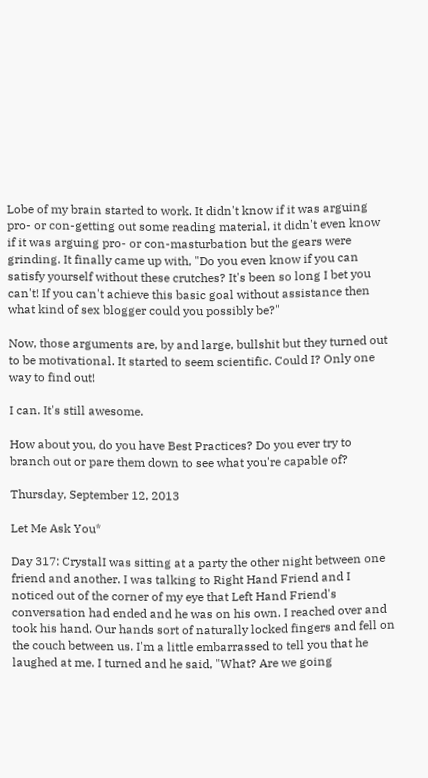Lobe of my brain started to work. It didn't know if it was arguing pro- or con-getting out some reading material, it didn't even know if it was arguing pro- or con-masturbation but the gears were grinding. It finally came up with, "Do you even know if you can satisfy yourself without these crutches? It's been so long I bet you can't! If you can't achieve this basic goal without assistance then what kind of sex blogger could you possibly be?"

Now, those arguments are, by and large, bullshit but they turned out to be motivational. It started to seem scientific. Could I? Only one way to find out!

I can. It's still awesome.

How about you, do you have Best Practices? Do you ever try to branch out or pare them down to see what you're capable of?

Thursday, September 12, 2013

Let Me Ask You*

Day 317: CrystalI was sitting at a party the other night between one friend and another. I was talking to Right Hand Friend and I noticed out of the corner of my eye that Left Hand Friend's conversation had ended and he was on his own. I reached over and took his hand. Our hands sort of naturally locked fingers and fell on the couch between us. I'm a little embarrassed to tell you that he laughed at me. I turned and he said, "What? Are we going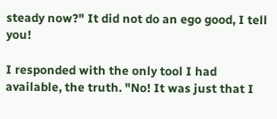steady now?" It did not do an ego good, I tell you!

I responded with the only tool I had available, the truth. "No! It was just that I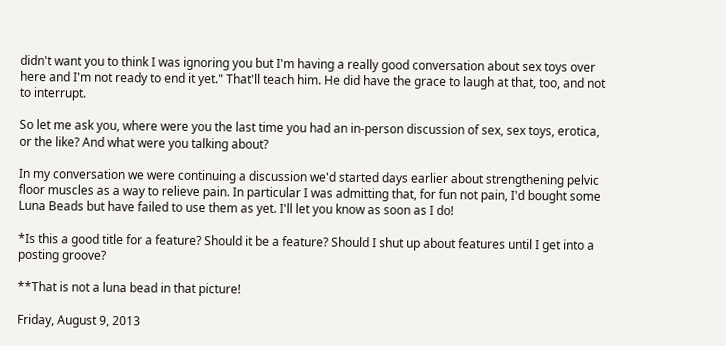didn't want you to think I was ignoring you but I'm having a really good conversation about sex toys over here and I'm not ready to end it yet." That'll teach him. He did have the grace to laugh at that, too, and not to interrupt.

So let me ask you, where were you the last time you had an in-person discussion of sex, sex toys, erotica, or the like? And what were you talking about?

In my conversation we were continuing a discussion we'd started days earlier about strengthening pelvic floor muscles as a way to relieve pain. In particular I was admitting that, for fun not pain, I'd bought some Luna Beads but have failed to use them as yet. I'll let you know as soon as I do!

*Is this a good title for a feature? Should it be a feature? Should I shut up about features until I get into a posting groove?

**That is not a luna bead in that picture!

Friday, August 9, 2013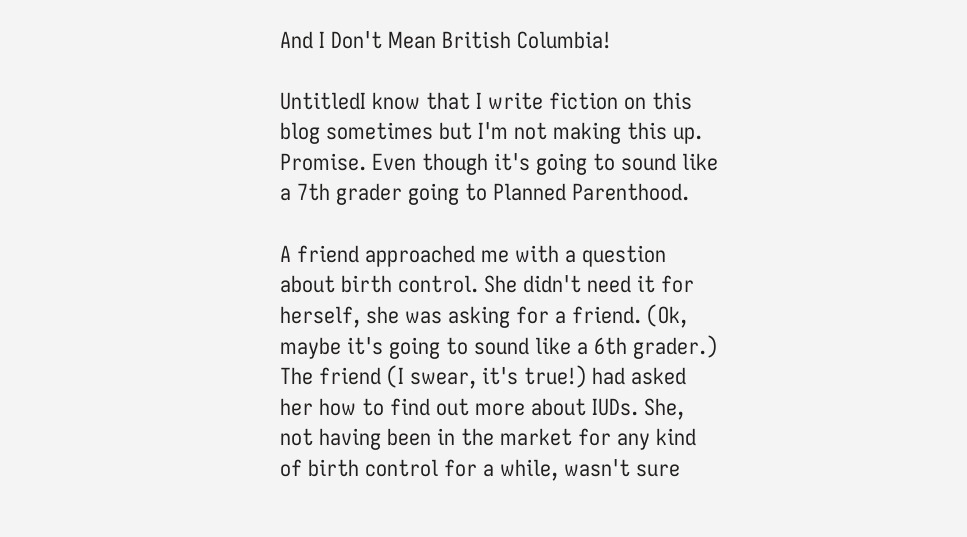And I Don't Mean British Columbia!

UntitledI know that I write fiction on this blog sometimes but I'm not making this up. Promise. Even though it's going to sound like a 7th grader going to Planned Parenthood.

A friend approached me with a question about birth control. She didn't need it for herself, she was asking for a friend. (Ok, maybe it's going to sound like a 6th grader.) The friend (I swear, it's true!) had asked her how to find out more about IUDs. She, not having been in the market for any kind of birth control for a while, wasn't sure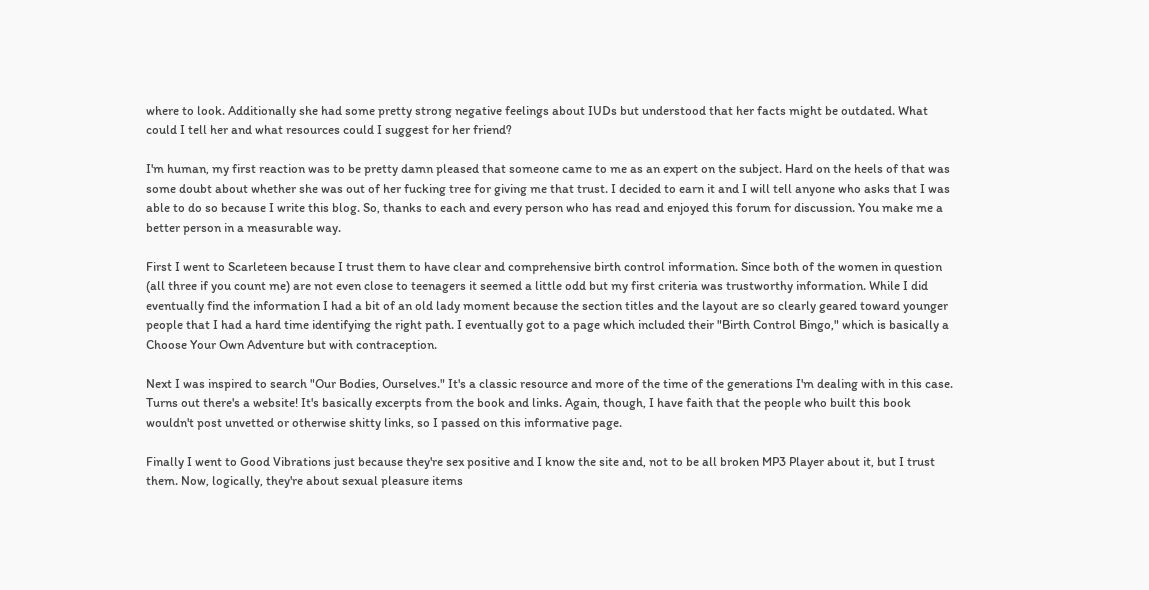where to look. Additionally she had some pretty strong negative feelings about IUDs but understood that her facts might be outdated. What could I tell her and what resources could I suggest for her friend?

I'm human, my first reaction was to be pretty damn pleased that someone came to me as an expert on the subject. Hard on the heels of that was some doubt about whether she was out of her fucking tree for giving me that trust. I decided to earn it and I will tell anyone who asks that I was able to do so because I write this blog. So, thanks to each and every person who has read and enjoyed this forum for discussion. You make me a better person in a measurable way.

First I went to Scarleteen because I trust them to have clear and comprehensive birth control information. Since both of the women in question (all three if you count me) are not even close to teenagers it seemed a little odd but my first criteria was trustworthy information. While I did eventually find the information I had a bit of an old lady moment because the section titles and the layout are so clearly geared toward younger people that I had a hard time identifying the right path. I eventually got to a page which included their "Birth Control Bingo," which is basically a Choose Your Own Adventure but with contraception.

Next I was inspired to search "Our Bodies, Ourselves." It's a classic resource and more of the time of the generations I'm dealing with in this case. Turns out there's a website! It's basically excerpts from the book and links. Again, though, I have faith that the people who built this book wouldn't post unvetted or otherwise shitty links, so I passed on this informative page.

Finally I went to Good Vibrations just because they're sex positive and I know the site and, not to be all broken MP3 Player about it, but I trust them. Now, logically, they're about sexual pleasure items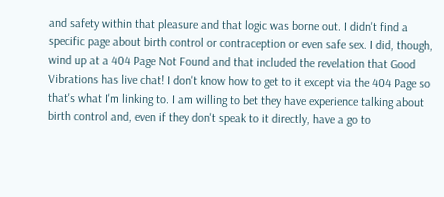and safety within that pleasure and that logic was borne out. I didn't find a specific page about birth control or contraception or even safe sex. I did, though, wind up at a 404 Page Not Found and that included the revelation that Good Vibrations has live chat! I don't know how to get to it except via the 404 Page so that's what I'm linking to. I am willing to bet they have experience talking about birth control and, even if they don't speak to it directly, have a go to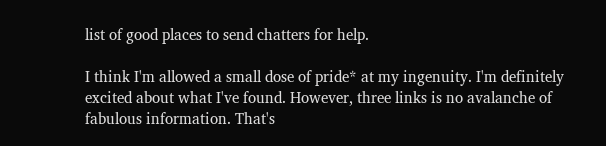list of good places to send chatters for help.

I think I'm allowed a small dose of pride* at my ingenuity. I'm definitely excited about what I've found. However, three links is no avalanche of fabulous information. That's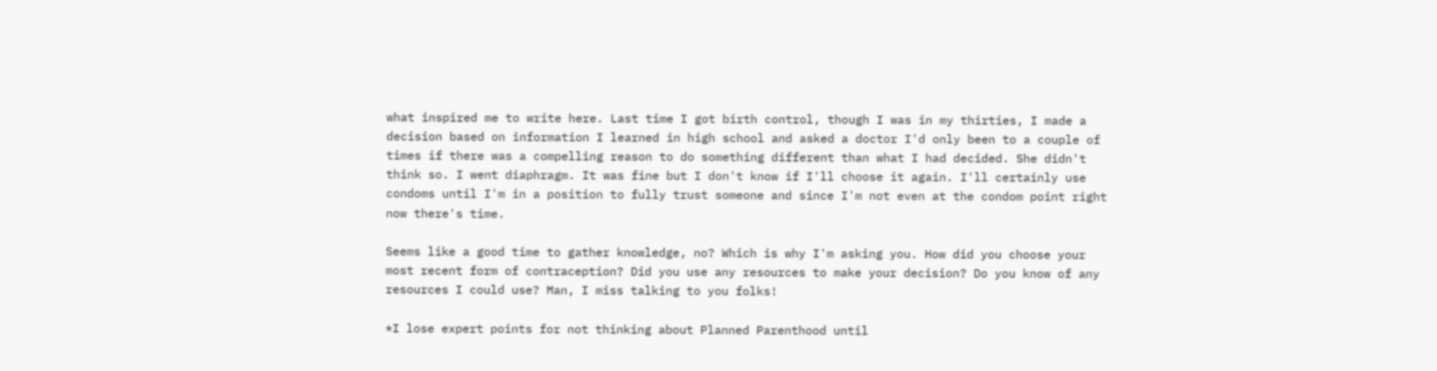what inspired me to write here. Last time I got birth control, though I was in my thirties, I made a decision based on information I learned in high school and asked a doctor I'd only been to a couple of times if there was a compelling reason to do something different than what I had decided. She didn't think so. I went diaphragm. It was fine but I don't know if I'll choose it again. I'll certainly use condoms until I'm in a position to fully trust someone and since I'm not even at the condom point right now there's time.

Seems like a good time to gather knowledge, no? Which is why I'm asking you. How did you choose your most recent form of contraception? Did you use any resources to make your decision? Do you know of any resources I could use? Man, I miss talking to you folks!

*I lose expert points for not thinking about Planned Parenthood until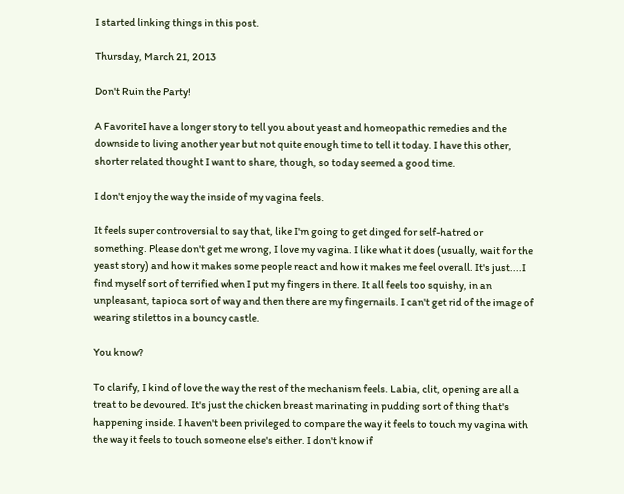I started linking things in this post.

Thursday, March 21, 2013

Don't Ruin the Party!

A FavoriteI have a longer story to tell you about yeast and homeopathic remedies and the downside to living another year but not quite enough time to tell it today. I have this other, shorter related thought I want to share, though, so today seemed a good time.

I don't enjoy the way the inside of my vagina feels.

It feels super controversial to say that, like I'm going to get dinged for self-hatred or something. Please don't get me wrong, I love my vagina. I like what it does (usually, wait for the yeast story) and how it makes some people react and how it makes me feel overall. It's just....I find myself sort of terrified when I put my fingers in there. It all feels too squishy, in an unpleasant, tapioca sort of way and then there are my fingernails. I can't get rid of the image of wearing stilettos in a bouncy castle.

You know?

To clarify, I kind of love the way the rest of the mechanism feels. Labia, clit, opening are all a treat to be devoured. It's just the chicken breast marinating in pudding sort of thing that's happening inside. I haven't been privileged to compare the way it feels to touch my vagina with the way it feels to touch someone else's either. I don't know if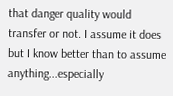that danger quality would transfer or not. I assume it does but I know better than to assume anything...especially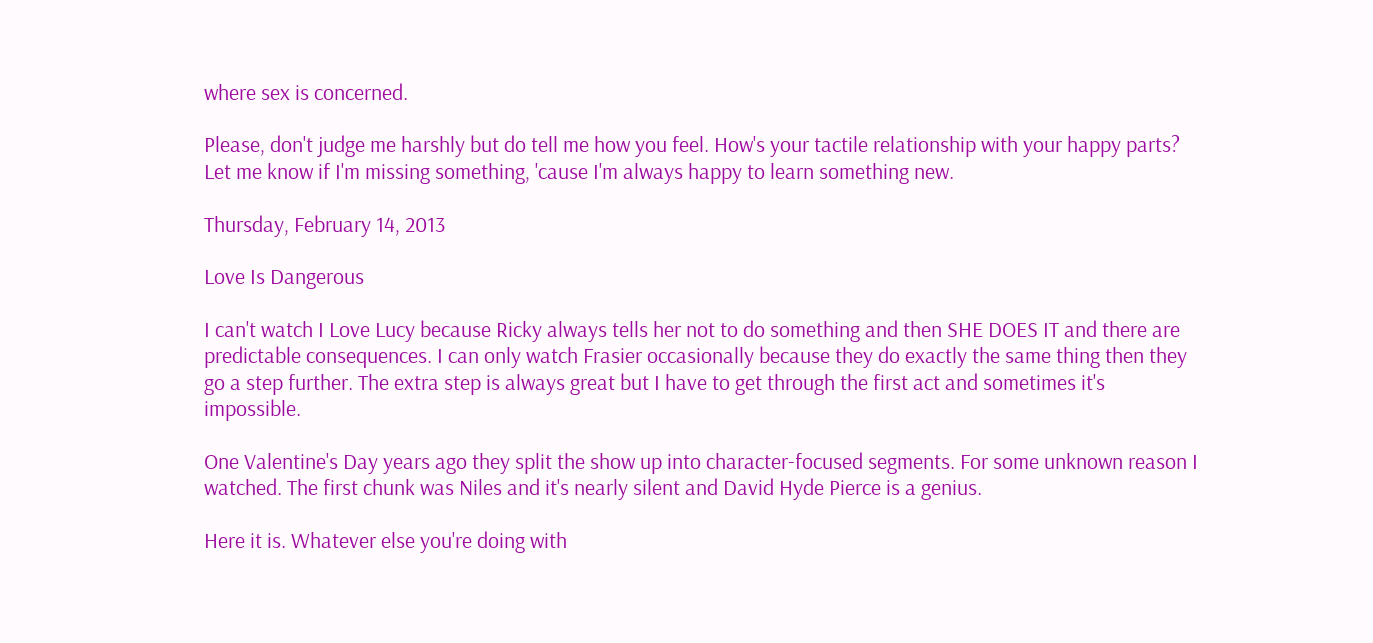where sex is concerned.

Please, don't judge me harshly but do tell me how you feel. How's your tactile relationship with your happy parts? Let me know if I'm missing something, 'cause I'm always happy to learn something new.

Thursday, February 14, 2013

Love Is Dangerous

I can't watch I Love Lucy because Ricky always tells her not to do something and then SHE DOES IT and there are predictable consequences. I can only watch Frasier occasionally because they do exactly the same thing then they go a step further. The extra step is always great but I have to get through the first act and sometimes it's impossible.

One Valentine's Day years ago they split the show up into character-focused segments. For some unknown reason I watched. The first chunk was Niles and it's nearly silent and David Hyde Pierce is a genius.

Here it is. Whatever else you're doing with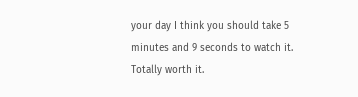your day I think you should take 5 minutes and 9 seconds to watch it. Totally worth it.